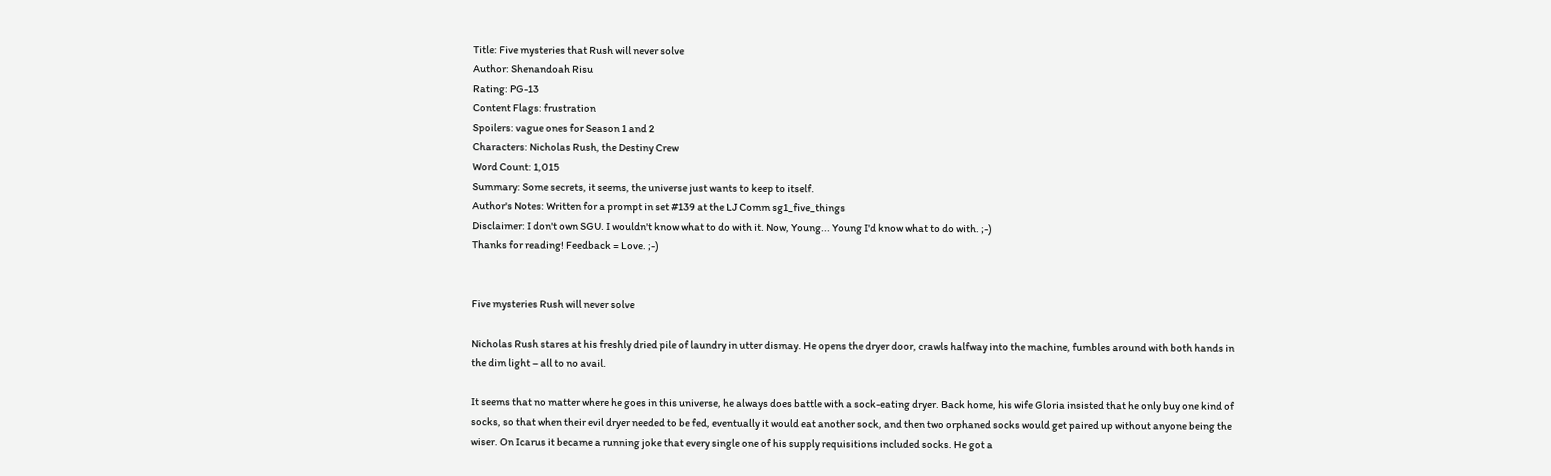Title: Five mysteries that Rush will never solve
Author: Shenandoah Risu
Rating: PG-13
Content Flags: frustration
Spoilers: vague ones for Season 1 and 2
Characters: Nicholas Rush, the Destiny Crew
Word Count: 1,015
Summary: Some secrets, it seems, the universe just wants to keep to itself.
Author's Notes: Written for a prompt in set #139 at the LJ Comm sg1_five_things
Disclaimer: I don't own SGU. I wouldn't know what to do with it. Now, Young... Young I'd know what to do with. ;-)
Thanks for reading! Feedback = Love. ;-)


Five mysteries Rush will never solve

Nicholas Rush stares at his freshly dried pile of laundry in utter dismay. He opens the dryer door, crawls halfway into the machine, fumbles around with both hands in the dim light – all to no avail.

It seems that no matter where he goes in this universe, he always does battle with a sock-eating dryer. Back home, his wife Gloria insisted that he only buy one kind of socks, so that when their evil dryer needed to be fed, eventually it would eat another sock, and then two orphaned socks would get paired up without anyone being the wiser. On Icarus it became a running joke that every single one of his supply requisitions included socks. He got a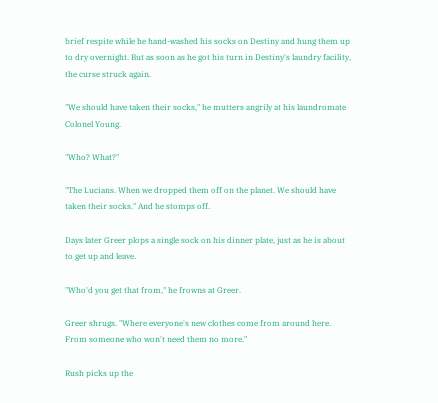brief respite while he hand-washed his socks on Destiny and hung them up to dry overnight. But as soon as he got his turn in Destiny's laundry facility, the curse struck again.

"We should have taken their socks," he mutters angrily at his laundromate Colonel Young.

"Who? What?"

"The Lucians. When we dropped them off on the planet. We should have taken their socks." And he stomps off.

Days later Greer plops a single sock on his dinner plate, just as he is about to get up and leave.

"Who'd you get that from," he frowns at Greer.

Greer shrugs. "Where everyone's new clothes come from around here. From someone who won't need them no more."

Rush picks up the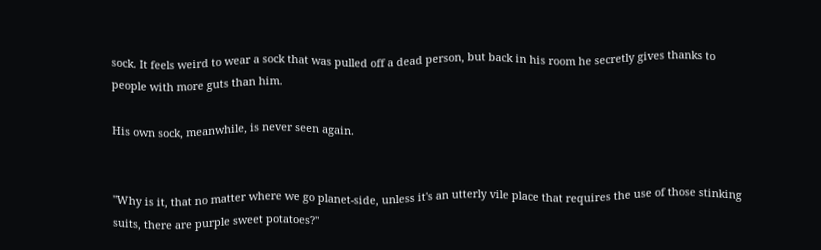sock. It feels weird to wear a sock that was pulled off a dead person, but back in his room he secretly gives thanks to people with more guts than him.

His own sock, meanwhile, is never seen again.


"Why is it, that no matter where we go planet-side, unless it's an utterly vile place that requires the use of those stinking suits, there are purple sweet potatoes?"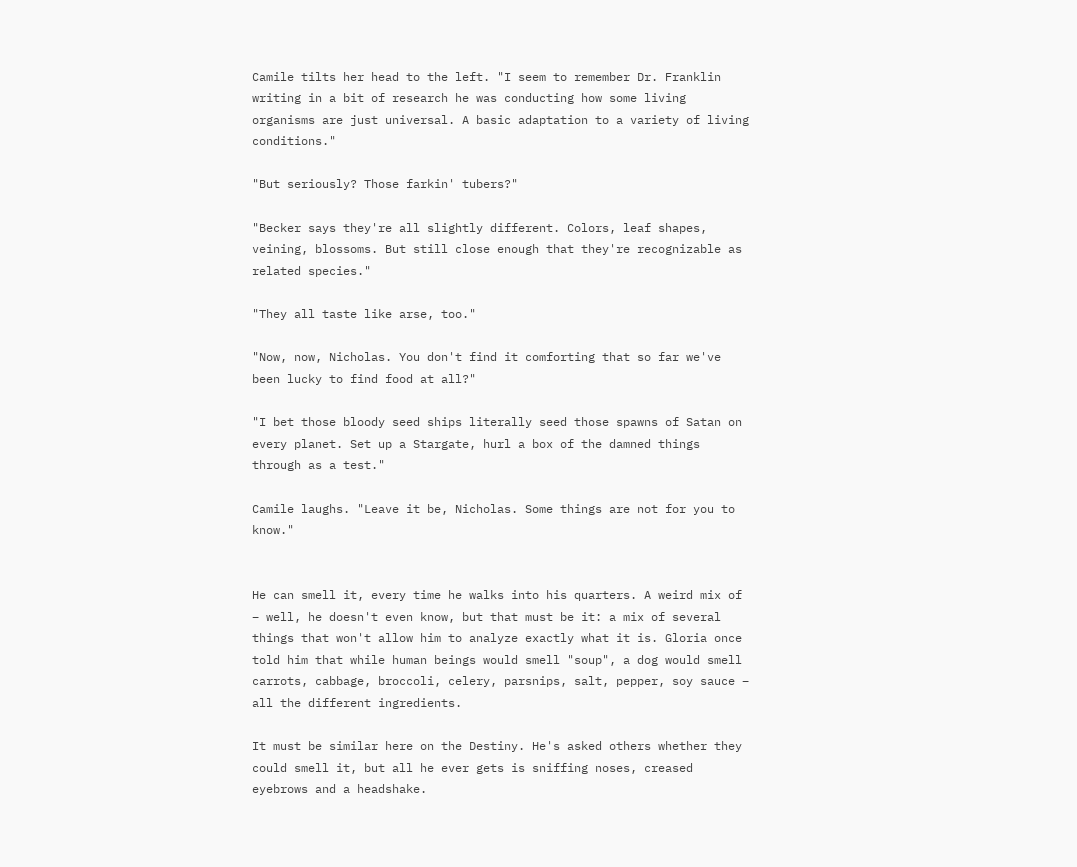Camile tilts her head to the left. "I seem to remember Dr. Franklin writing in a bit of research he was conducting how some living organisms are just universal. A basic adaptation to a variety of living conditions."

"But seriously? Those farkin' tubers?"

"Becker says they're all slightly different. Colors, leaf shapes, veining, blossoms. But still close enough that they're recognizable as related species."

"They all taste like arse, too."

"Now, now, Nicholas. You don't find it comforting that so far we've been lucky to find food at all?"

"I bet those bloody seed ships literally seed those spawns of Satan on every planet. Set up a Stargate, hurl a box of the damned things through as a test."

Camile laughs. "Leave it be, Nicholas. Some things are not for you to know."


He can smell it, every time he walks into his quarters. A weird mix of – well, he doesn't even know, but that must be it: a mix of several things that won't allow him to analyze exactly what it is. Gloria once told him that while human beings would smell "soup", a dog would smell carrots, cabbage, broccoli, celery, parsnips, salt, pepper, soy sauce – all the different ingredients.

It must be similar here on the Destiny. He's asked others whether they could smell it, but all he ever gets is sniffing noses, creased eyebrows and a headshake.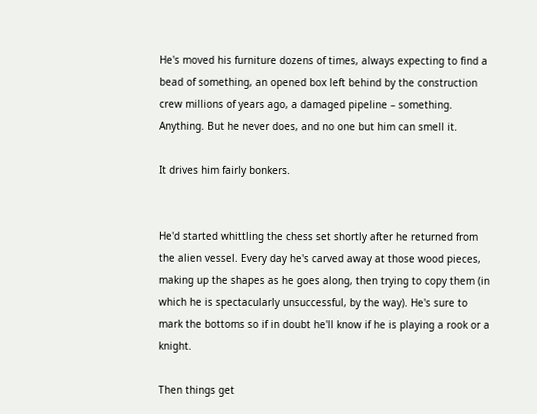He's moved his furniture dozens of times, always expecting to find a bead of something, an opened box left behind by the construction crew millions of years ago, a damaged pipeline – something. Anything. But he never does, and no one but him can smell it.

It drives him fairly bonkers.


He'd started whittling the chess set shortly after he returned from the alien vessel. Every day he's carved away at those wood pieces, making up the shapes as he goes along, then trying to copy them (in which he is spectacularly unsuccessful, by the way). He's sure to mark the bottoms so if in doubt he'll know if he is playing a rook or a knight.

Then things get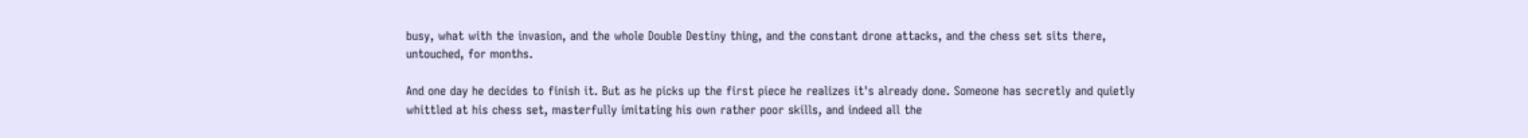busy, what with the invasion, and the whole Double Destiny thing, and the constant drone attacks, and the chess set sits there, untouched, for months.

And one day he decides to finish it. But as he picks up the first piece he realizes it's already done. Someone has secretly and quietly whittled at his chess set, masterfully imitating his own rather poor skills, and indeed all the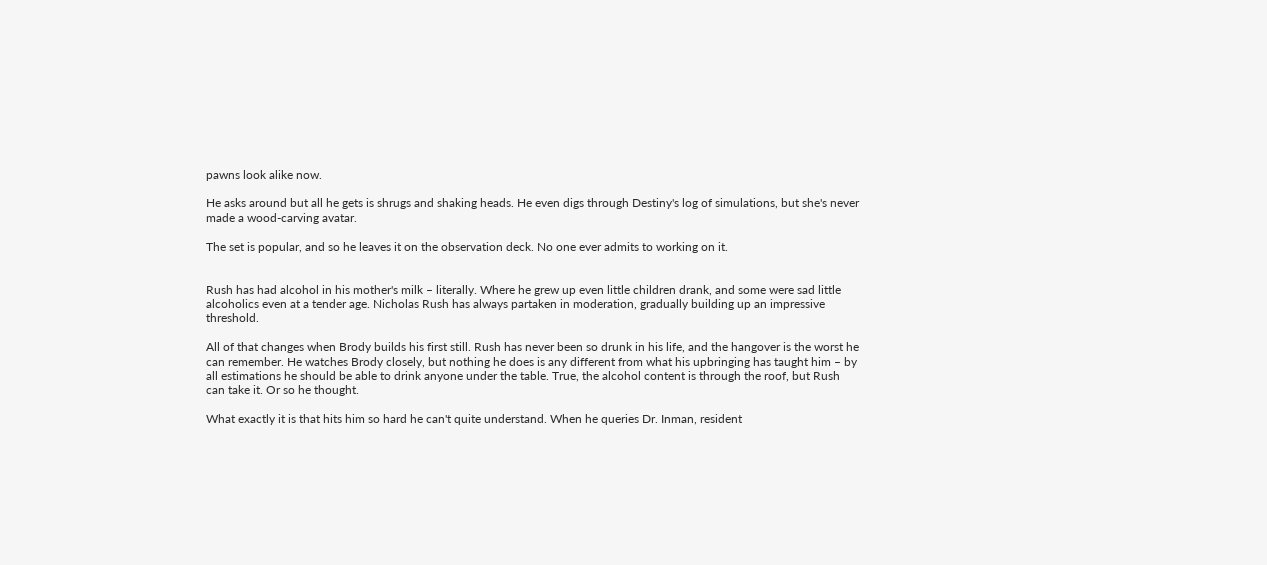pawns look alike now.

He asks around but all he gets is shrugs and shaking heads. He even digs through Destiny's log of simulations, but she's never made a wood-carving avatar.

The set is popular, and so he leaves it on the observation deck. No one ever admits to working on it.


Rush has had alcohol in his mother's milk – literally. Where he grew up even little children drank, and some were sad little alcoholics even at a tender age. Nicholas Rush has always partaken in moderation, gradually building up an impressive threshold.

All of that changes when Brody builds his first still. Rush has never been so drunk in his life, and the hangover is the worst he can remember. He watches Brody closely, but nothing he does is any different from what his upbringing has taught him – by all estimations he should be able to drink anyone under the table. True, the alcohol content is through the roof, but Rush can take it. Or so he thought.

What exactly it is that hits him so hard he can't quite understand. When he queries Dr. Inman, resident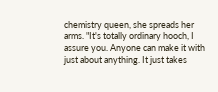chemistry queen, she spreads her arms. "It's totally ordinary hooch, I assure you. Anyone can make it with just about anything. It just takes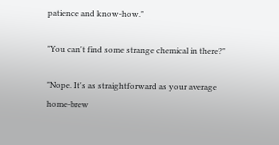patience and know-how."

"You can't find some strange chemical in there?"

"Nope. It's as straightforward as your average home-brew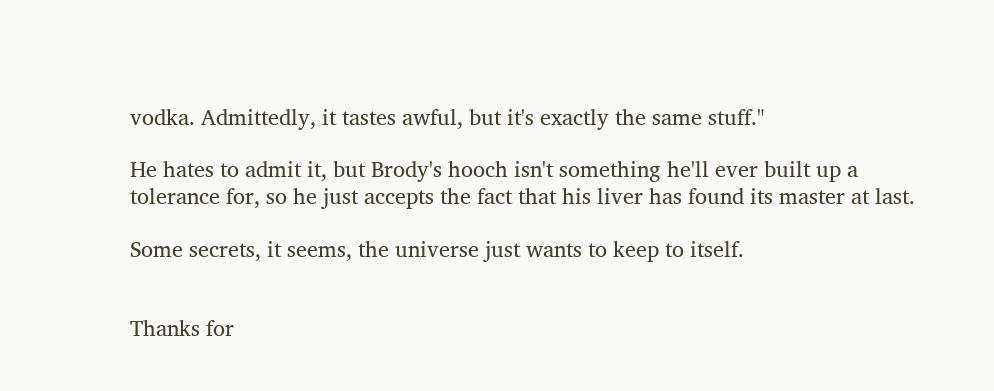vodka. Admittedly, it tastes awful, but it's exactly the same stuff."

He hates to admit it, but Brody's hooch isn't something he'll ever built up a tolerance for, so he just accepts the fact that his liver has found its master at last.

Some secrets, it seems, the universe just wants to keep to itself.


Thanks for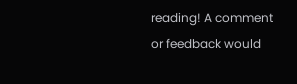reading! A comment or feedback would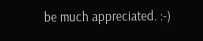be much appreciated. :-)